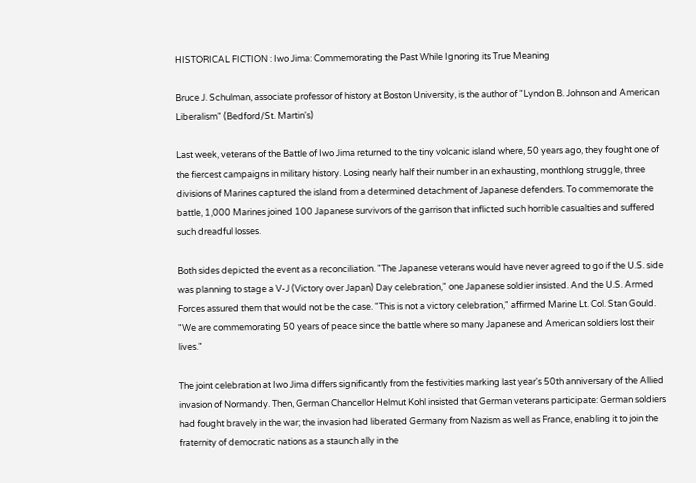HISTORICAL FICTION : Iwo Jima: Commemorating the Past While Ignoring its True Meaning

Bruce J. Schulman, associate professor of history at Boston University, is the author of "Lyndon B. Johnson and American Liberalism" (Bedford/St. Martin's)

Last week, veterans of the Battle of Iwo Jima returned to the tiny volcanic island where, 50 years ago, they fought one of the fiercest campaigns in military history. Losing nearly half their number in an exhausting, monthlong struggle, three divisions of Marines captured the island from a determined detachment of Japanese defenders. To commemorate the battle, 1,000 Marines joined 100 Japanese survivors of the garrison that inflicted such horrible casualties and suffered such dreadful losses.

Both sides depicted the event as a reconciliation. "The Japanese veterans would have never agreed to go if the U.S. side was planning to stage a V-J (Victory over Japan) Day celebration," one Japanese soldier insisted. And the U.S. Armed Forces assured them that would not be the case. "This is not a victory celebration," affirmed Marine Lt. Col. Stan Gould. "We are commemorating 50 years of peace since the battle where so many Japanese and American soldiers lost their lives."

The joint celebration at Iwo Jima differs significantly from the festivities marking last year's 50th anniversary of the Allied invasion of Normandy. Then, German Chancellor Helmut Kohl insisted that German veterans participate: German soldiers had fought bravely in the war; the invasion had liberated Germany from Nazism as well as France, enabling it to join the fraternity of democratic nations as a staunch ally in the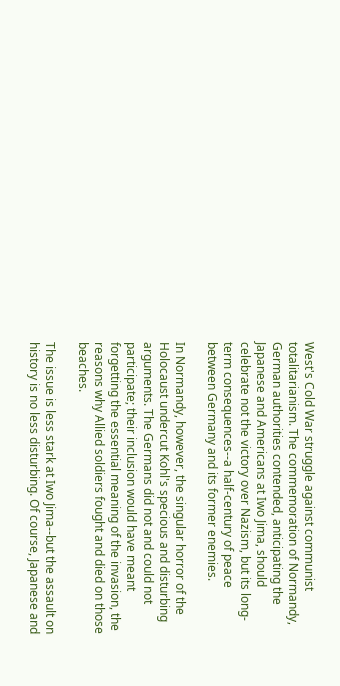West's Cold War struggle against communist totalitarianism. The commemoration of Normandy, German authorities contended, anticipating the Japanese and Americans at Iwo Jima, should celebrate not the victory over Nazism, but its long-term consequences--a half-century of peace between Germany and its former enemies.

In Normandy, however, the singular horror of the Holocaust undercut Kohl's specious and disturbing arguments. The Germans did not and could not participate; their inclusion would have meant forgetting the essential meaning of the invasion, the reasons why Allied soldiers fought and died on those beaches.

The issue is less stark at Iwo Jima--but the assault on history is no less disturbing. Of course, Japanese and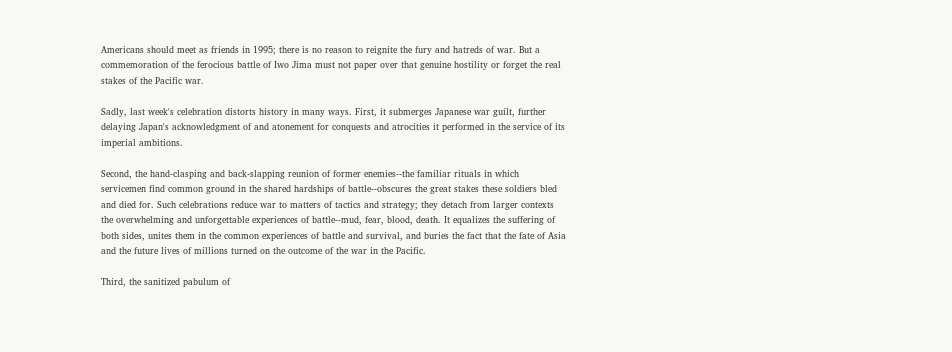Americans should meet as friends in 1995; there is no reason to reignite the fury and hatreds of war. But a commemoration of the ferocious battle of Iwo Jima must not paper over that genuine hostility or forget the real stakes of the Pacific war.

Sadly, last week's celebration distorts history in many ways. First, it submerges Japanese war guilt, further delaying Japan's acknowledgment of and atonement for conquests and atrocities it performed in the service of its imperial ambitions.

Second, the hand-clasping and back-slapping reunion of former enemies--the familiar rituals in which servicemen find common ground in the shared hardships of battle--obscures the great stakes these soldiers bled and died for. Such celebrations reduce war to matters of tactics and strategy; they detach from larger contexts the overwhelming and unforgettable experiences of battle--mud, fear, blood, death. It equalizes the suffering of both sides, unites them in the common experiences of battle and survival, and buries the fact that the fate of Asia and the future lives of millions turned on the outcome of the war in the Pacific.

Third, the sanitized pabulum of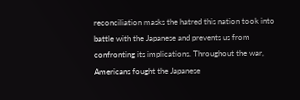reconciliation masks the hatred this nation took into battle with the Japanese and prevents us from confronting its implications. Throughout the war, Americans fought the Japanese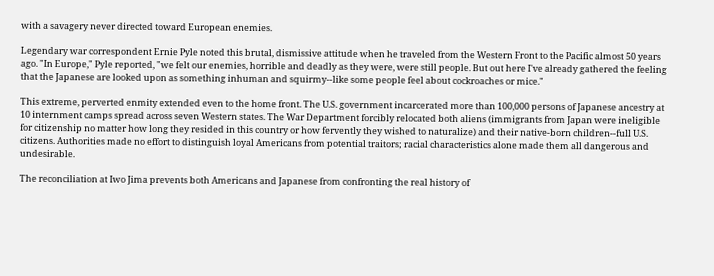with a savagery never directed toward European enemies.

Legendary war correspondent Ernie Pyle noted this brutal, dismissive attitude when he traveled from the Western Front to the Pacific almost 50 years ago. "In Europe," Pyle reported, "we felt our enemies, horrible and deadly as they were, were still people. But out here I've already gathered the feeling that the Japanese are looked upon as something inhuman and squirmy--like some people feel about cockroaches or mice."

This extreme, perverted enmity extended even to the home front. The U.S. government incarcerated more than 100,000 persons of Japanese ancestry at 10 internment camps spread across seven Western states. The War Department forcibly relocated both aliens (immigrants from Japan were ineligible for citizenship no matter how long they resided in this country or how fervently they wished to naturalize) and their native-born children--full U.S. citizens. Authorities made no effort to distinguish loyal Americans from potential traitors; racial characteristics alone made them all dangerous and undesirable.

The reconciliation at Iwo Jima prevents both Americans and Japanese from confronting the real history of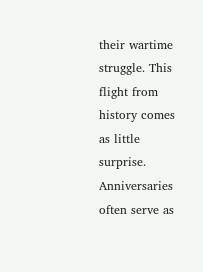their wartime struggle. This flight from history comes as little surprise. Anniversaries often serve as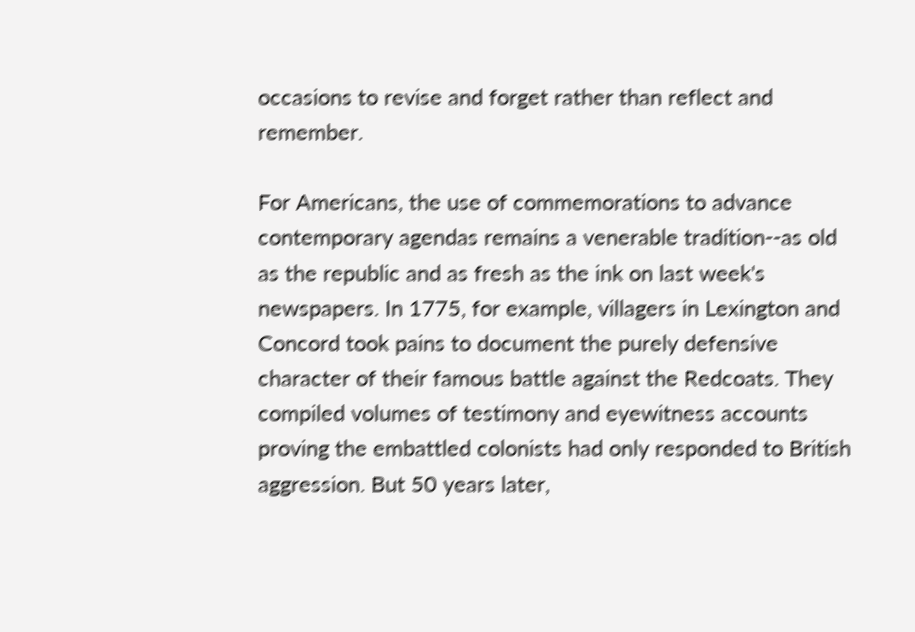occasions to revise and forget rather than reflect and remember.

For Americans, the use of commemorations to advance contemporary agendas remains a venerable tradition--as old as the republic and as fresh as the ink on last week's newspapers. In 1775, for example, villagers in Lexington and Concord took pains to document the purely defensive character of their famous battle against the Redcoats. They compiled volumes of testimony and eyewitness accounts proving the embattled colonists had only responded to British aggression. But 50 years later,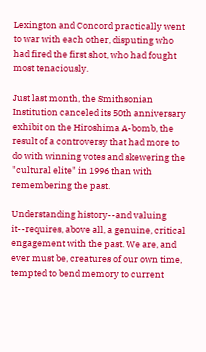Lexington and Concord practically went to war with each other, disputing who had fired the first shot, who had fought most tenaciously.

Just last month, the Smithsonian Institution canceled its 50th anniversary exhibit on the Hiroshima A-bomb, the result of a controversy that had more to do with winning votes and skewering the "cultural elite" in 1996 than with remembering the past.

Understanding history--and valuing it--requires, above all, a genuine, critical engagement with the past. We are, and ever must be, creatures of our own time, tempted to bend memory to current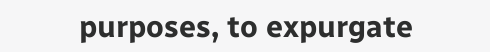purposes, to expurgate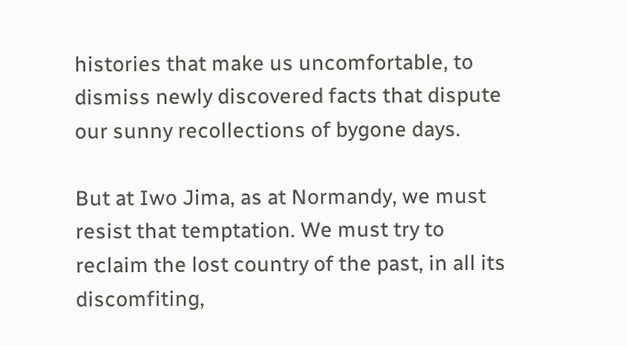histories that make us uncomfortable, to dismiss newly discovered facts that dispute our sunny recollections of bygone days.

But at Iwo Jima, as at Normandy, we must resist that temptation. We must try to reclaim the lost country of the past, in all its discomfiting,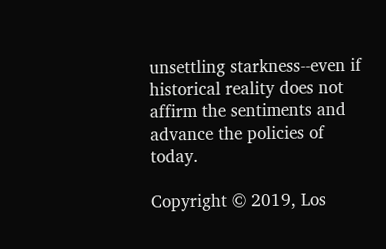unsettling starkness--even if historical reality does not affirm the sentiments and advance the policies of today.

Copyright © 2019, Los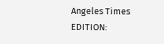Angeles Times
EDITION: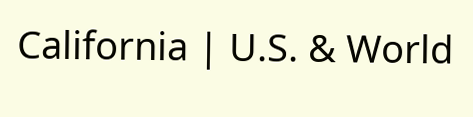California | U.S. & World